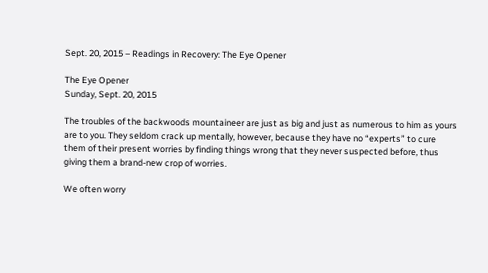Sept. 20, 2015 – Readings in Recovery: The Eye Opener

The Eye Opener
Sunday, Sept. 20, 2015

The troubles of the backwoods mountaineer are just as big and just as numerous to him as yours are to you. They seldom crack up mentally, however, because they have no “experts” to cure them of their present worries by finding things wrong that they never suspected before, thus giving them a brand-new crop of worries.

We often worry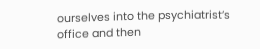ourselves into the psychiatrist’s office and then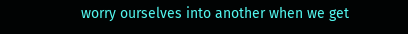worry ourselves into another when we get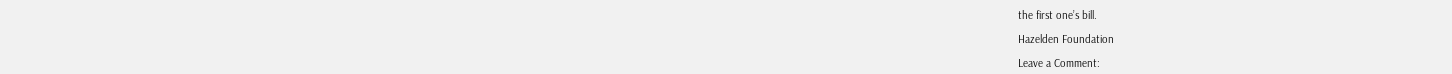the first one’s bill.

Hazelden Foundation

Leave a Comment: